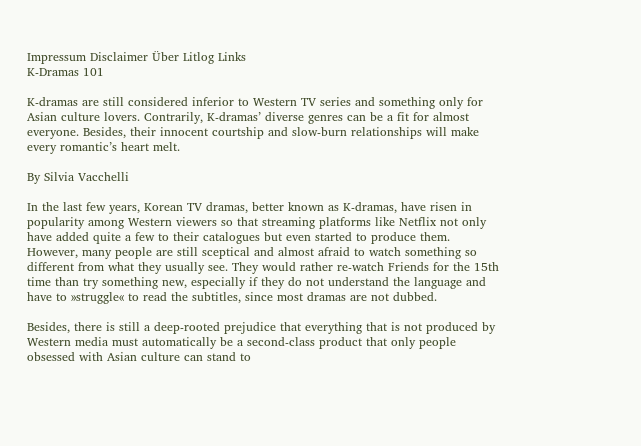Impressum Disclaimer Über Litlog Links
K-Dramas 101

K-dramas are still considered inferior to Western TV series and something only for Asian culture lovers. Contrarily, K-dramas’ diverse genres can be a fit for almost everyone. Besides, their innocent courtship and slow-burn relationships will make every romantic’s heart melt.

By Silvia Vacchelli

In the last few years, Korean TV dramas, better known as K-dramas, have risen in popularity among Western viewers so that streaming platforms like Netflix not only have added quite a few to their catalogues but even started to produce them. However, many people are still sceptical and almost afraid to watch something so different from what they usually see. They would rather re-watch Friends for the 15th time than try something new, especially if they do not understand the language and have to »struggle« to read the subtitles, since most dramas are not dubbed.

Besides, there is still a deep-rooted prejudice that everything that is not produced by Western media must automatically be a second-class product that only people obsessed with Asian culture can stand to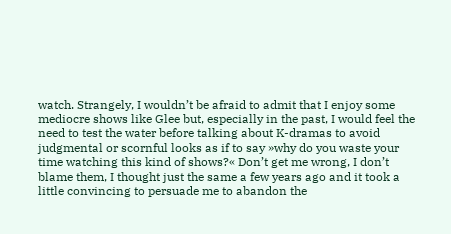watch. Strangely, I wouldn’t be afraid to admit that I enjoy some mediocre shows like Glee but, especially in the past, I would feel the need to test the water before talking about K-dramas to avoid judgmental or scornful looks as if to say »why do you waste your time watching this kind of shows?« Don’t get me wrong, I don’t blame them, I thought just the same a few years ago and it took a little convincing to persuade me to abandon the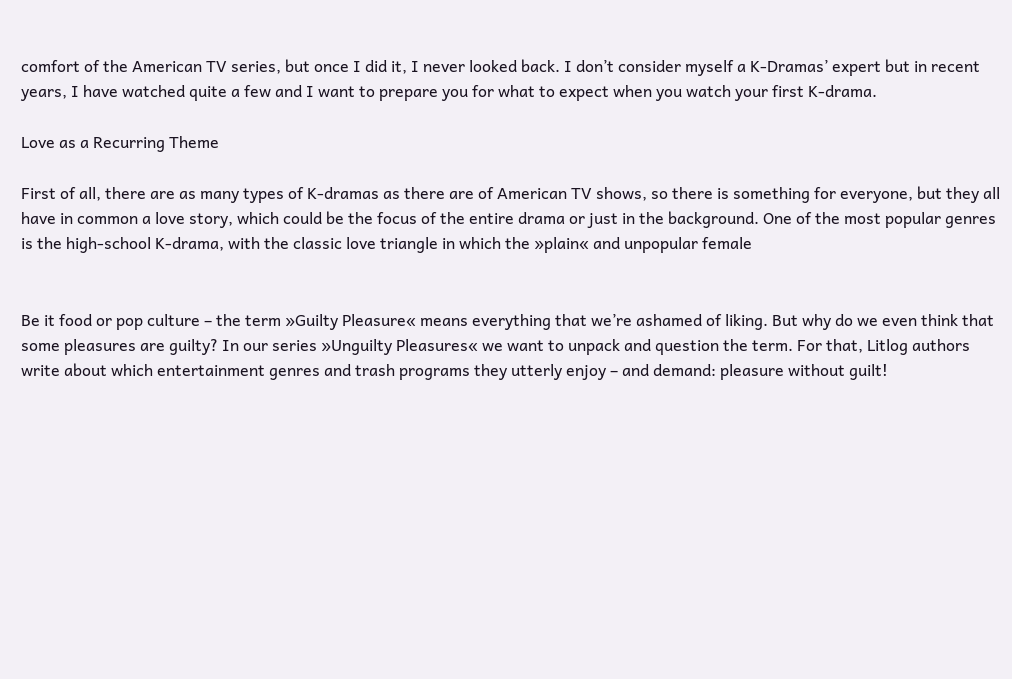comfort of the American TV series, but once I did it, I never looked back. I don’t consider myself a K-Dramas’ expert but in recent years, I have watched quite a few and I want to prepare you for what to expect when you watch your first K-drama.

Love as a Recurring Theme

First of all, there are as many types of K-dramas as there are of American TV shows, so there is something for everyone, but they all have in common a love story, which could be the focus of the entire drama or just in the background. One of the most popular genres is the high-school K-drama, with the classic love triangle in which the »plain« and unpopular female


Be it food or pop culture – the term »Guilty Pleasure« means everything that we’re ashamed of liking. But why do we even think that some pleasures are guilty? In our series »Unguilty Pleasures« we want to unpack and question the term. For that, Litlog authors write about which entertainment genres and trash programs they utterly enjoy – and demand: pleasure without guilt!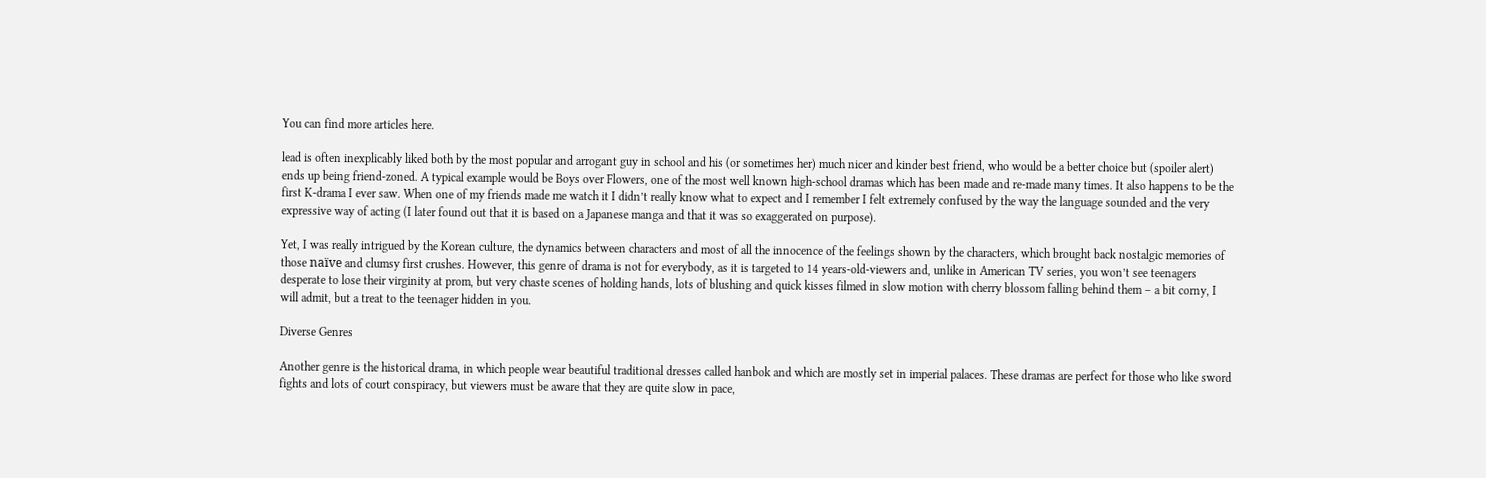You can find more articles here.

lead is often inexplicably liked both by the most popular and arrogant guy in school and his (or sometimes her) much nicer and kinder best friend, who would be a better choice but (spoiler alert) ends up being friend-zoned. A typical example would be Boys over Flowers, one of the most well known high-school dramas which has been made and re-made many times. It also happens to be the first K-drama I ever saw. When one of my friends made me watch it I didn’t really know what to expect and I remember I felt extremely confused by the way the language sounded and the very expressive way of acting (I later found out that it is based on a Japanese manga and that it was so exaggerated on purpose).

Yet, I was really intrigued by the Korean culture, the dynamics between characters and most of all the innocence of the feelings shown by the characters, which brought back nostalgic memories of those naïve and clumsy first crushes. However, this genre of drama is not for everybody, as it is targeted to 14 years-old-viewers and, unlike in American TV series, you won’t see teenagers desperate to lose their virginity at prom, but very chaste scenes of holding hands, lots of blushing and quick kisses filmed in slow motion with cherry blossom falling behind them – a bit corny, I will admit, but a treat to the teenager hidden in you.

Diverse Genres

Another genre is the historical drama, in which people wear beautiful traditional dresses called hanbok and which are mostly set in imperial palaces. These dramas are perfect for those who like sword fights and lots of court conspiracy, but viewers must be aware that they are quite slow in pace,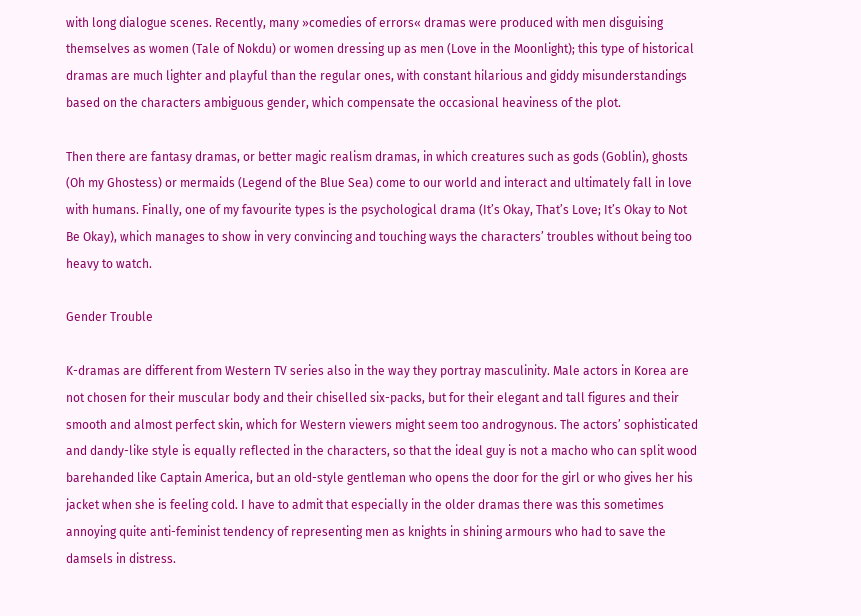with long dialogue scenes. Recently, many »comedies of errors« dramas were produced with men disguising themselves as women (Tale of Nokdu) or women dressing up as men (Love in the Moonlight); this type of historical dramas are much lighter and playful than the regular ones, with constant hilarious and giddy misunderstandings based on the characters ambiguous gender, which compensate the occasional heaviness of the plot.

Then there are fantasy dramas, or better magic realism dramas, in which creatures such as gods (Goblin), ghosts (Oh my Ghostess) or mermaids (Legend of the Blue Sea) come to our world and interact and ultimately fall in love with humans. Finally, one of my favourite types is the psychological drama (It’s Okay, That’s Love; It’s Okay to Not Be Okay), which manages to show in very convincing and touching ways the characters’ troubles without being too heavy to watch.

Gender Trouble

K-dramas are different from Western TV series also in the way they portray masculinity. Male actors in Korea are not chosen for their muscular body and their chiselled six-packs, but for their elegant and tall figures and their smooth and almost perfect skin, which for Western viewers might seem too androgynous. The actors’ sophisticated and dandy-like style is equally reflected in the characters, so that the ideal guy is not a macho who can split wood barehanded like Captain America, but an old-style gentleman who opens the door for the girl or who gives her his jacket when she is feeling cold. I have to admit that especially in the older dramas there was this sometimes annoying quite anti-feminist tendency of representing men as knights in shining armours who had to save the damsels in distress.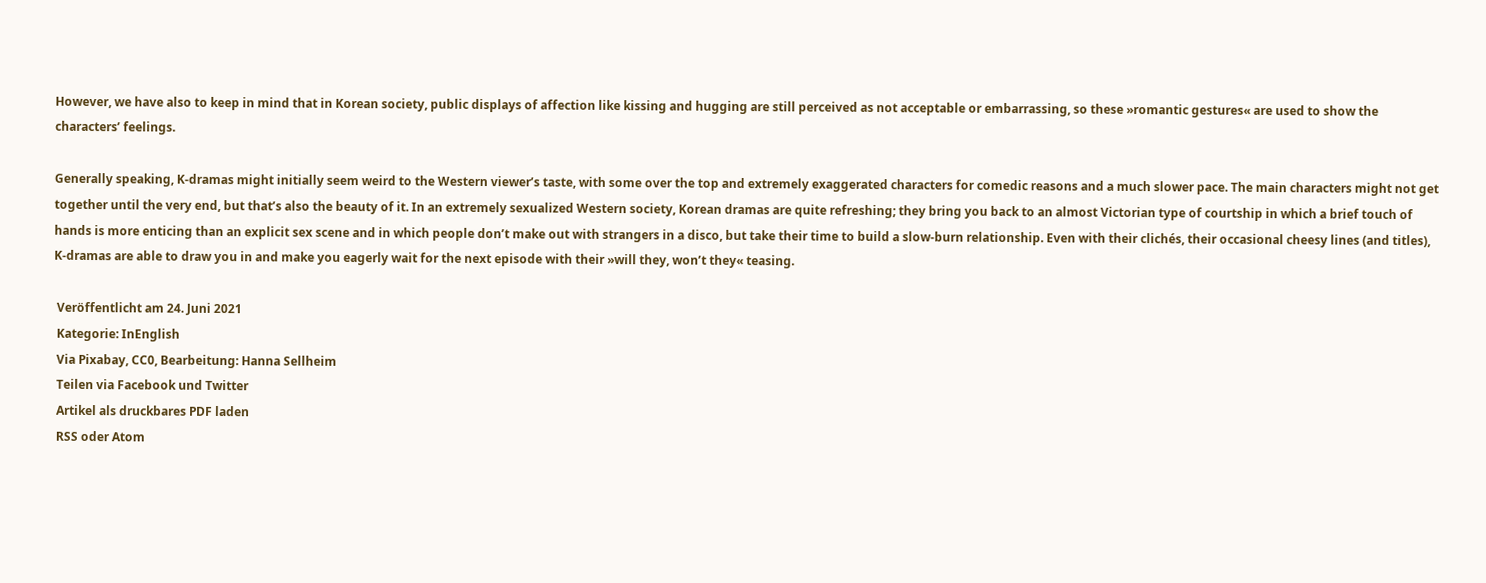However, we have also to keep in mind that in Korean society, public displays of affection like kissing and hugging are still perceived as not acceptable or embarrassing, so these »romantic gestures« are used to show the characters’ feelings.

Generally speaking, K-dramas might initially seem weird to the Western viewer’s taste, with some over the top and extremely exaggerated characters for comedic reasons and a much slower pace. The main characters might not get together until the very end, but that’s also the beauty of it. In an extremely sexualized Western society, Korean dramas are quite refreshing; they bring you back to an almost Victorian type of courtship in which a brief touch of hands is more enticing than an explicit sex scene and in which people don’t make out with strangers in a disco, but take their time to build a slow-burn relationship. Even with their clichés, their occasional cheesy lines (and titles), K-dramas are able to draw you in and make you eagerly wait for the next episode with their »will they, won’t they« teasing.

 Veröffentlicht am 24. Juni 2021
 Kategorie: InEnglish
 Via Pixabay, CC0, Bearbeitung: Hanna Sellheim
 Teilen via Facebook und Twitter
 Artikel als druckbares PDF laden
 RSS oder Atom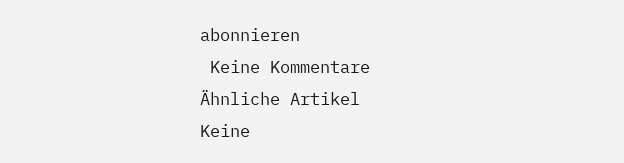abonnieren
 Keine Kommentare
Ähnliche Artikel
Keine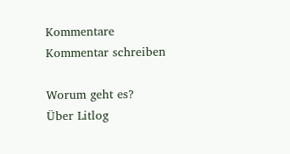Kommentare
Kommentar schreiben

Worum geht es?
Über Litlog